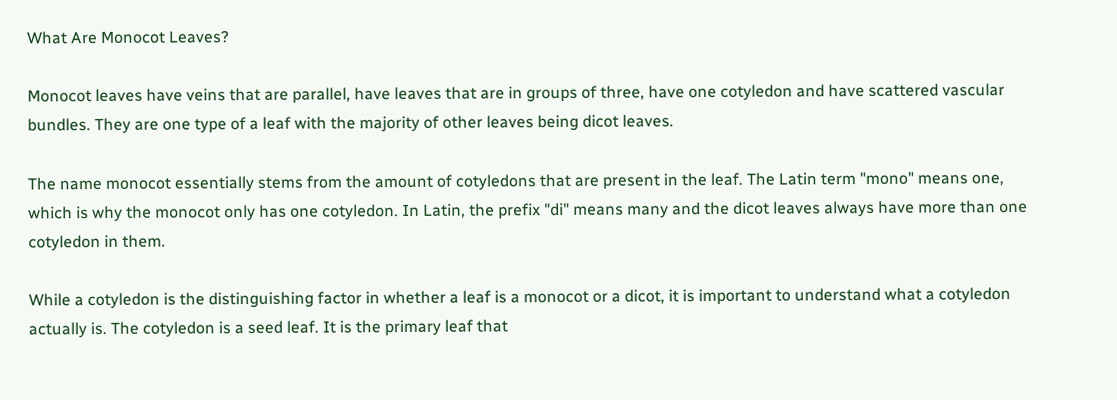What Are Monocot Leaves?

Monocot leaves have veins that are parallel, have leaves that are in groups of three, have one cotyledon and have scattered vascular bundles. They are one type of a leaf with the majority of other leaves being dicot leaves.

The name monocot essentially stems from the amount of cotyledons that are present in the leaf. The Latin term "mono" means one, which is why the monocot only has one cotyledon. In Latin, the prefix "di" means many and the dicot leaves always have more than one cotyledon in them.

While a cotyledon is the distinguishing factor in whether a leaf is a monocot or a dicot, it is important to understand what a cotyledon actually is. The cotyledon is a seed leaf. It is the primary leaf that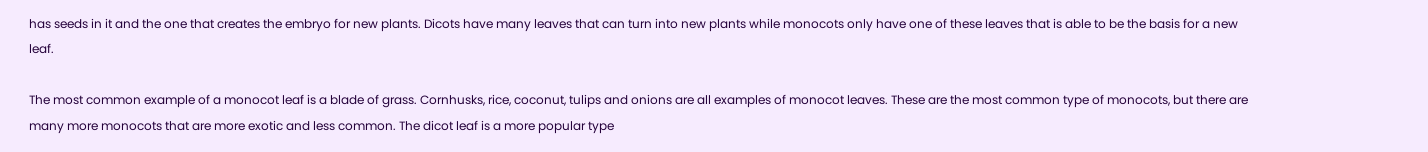has seeds in it and the one that creates the embryo for new plants. Dicots have many leaves that can turn into new plants while monocots only have one of these leaves that is able to be the basis for a new leaf.

The most common example of a monocot leaf is a blade of grass. Cornhusks, rice, coconut, tulips and onions are all examples of monocot leaves. These are the most common type of monocots, but there are many more monocots that are more exotic and less common. The dicot leaf is a more popular type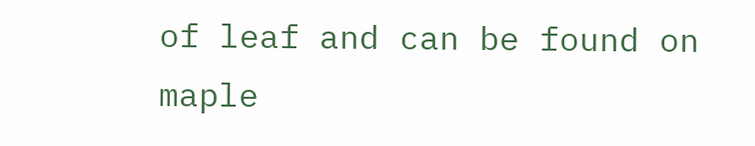of leaf and can be found on maple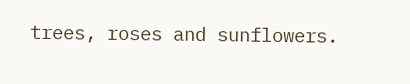trees, roses and sunflowers.